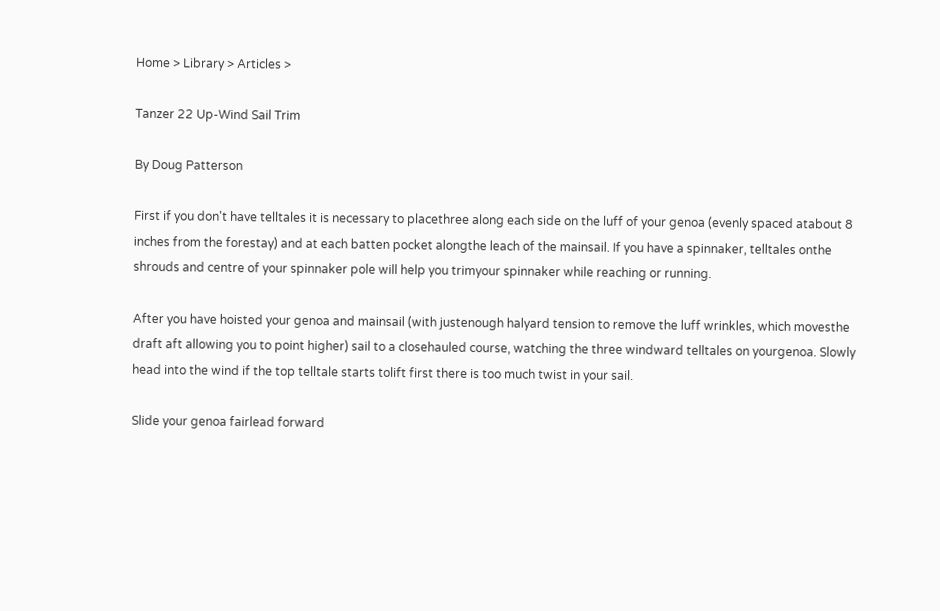Home > Library > Articles >

Tanzer 22 Up-Wind Sail Trim

By Doug Patterson

First if you don't have telltales it is necessary to placethree along each side on the luff of your genoa (evenly spaced atabout 8 inches from the forestay) and at each batten pocket alongthe leach of the mainsail. If you have a spinnaker, telltales onthe shrouds and centre of your spinnaker pole will help you trimyour spinnaker while reaching or running.

After you have hoisted your genoa and mainsail (with justenough halyard tension to remove the luff wrinkles, which movesthe draft aft allowing you to point higher) sail to a closehauled course, watching the three windward telltales on yourgenoa. Slowly head into the wind if the top telltale starts tolift first there is too much twist in your sail.

Slide your genoa fairlead forward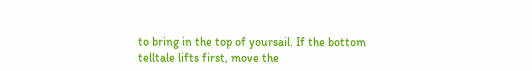to bring in the top of yoursail. If the bottom telltale lifts first, move the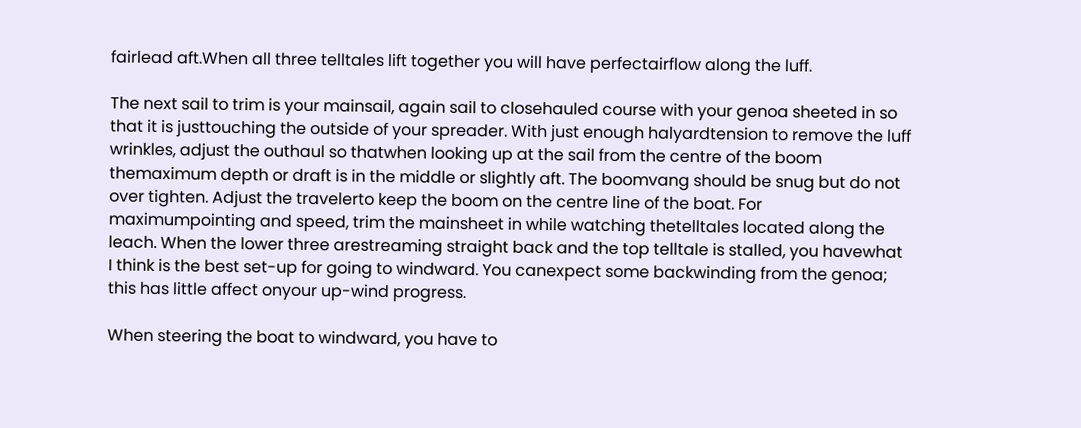fairlead aft.When all three telltales lift together you will have perfectairflow along the luff.

The next sail to trim is your mainsail, again sail to closehauled course with your genoa sheeted in so that it is justtouching the outside of your spreader. With just enough halyardtension to remove the luff wrinkles, adjust the outhaul so thatwhen looking up at the sail from the centre of the boom themaximum depth or draft is in the middle or slightly aft. The boomvang should be snug but do not over tighten. Adjust the travelerto keep the boom on the centre line of the boat. For maximumpointing and speed, trim the mainsheet in while watching thetelltales located along the leach. When the lower three arestreaming straight back and the top telltale is stalled, you havewhat I think is the best set-up for going to windward. You canexpect some backwinding from the genoa; this has little affect onyour up-wind progress.

When steering the boat to windward, you have to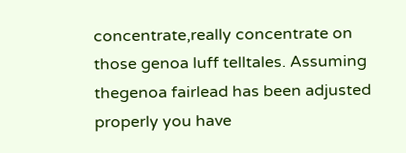concentrate,really concentrate on those genoa luff telltales. Assuming thegenoa fairlead has been adjusted properly you have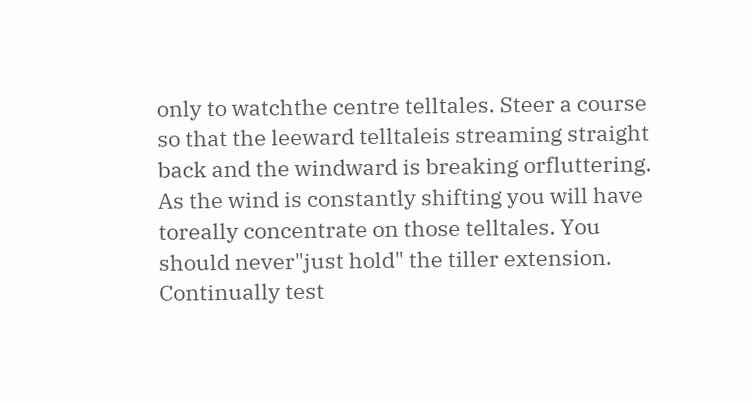only to watchthe centre telltales. Steer a course so that the leeward telltaleis streaming straight back and the windward is breaking orfluttering. As the wind is constantly shifting you will have toreally concentrate on those telltales. You should never"just hold" the tiller extension. Continually test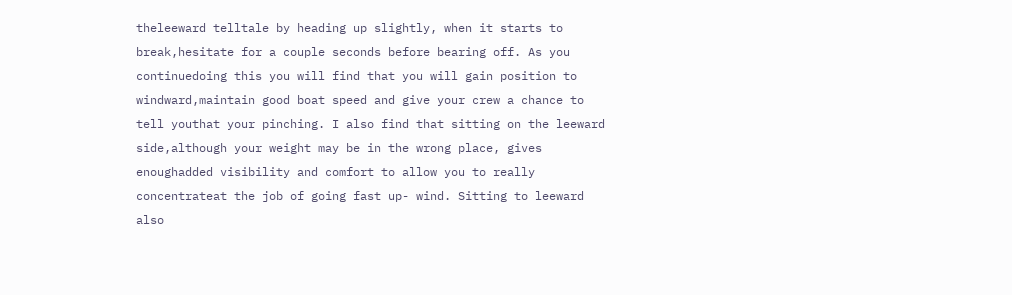theleeward telltale by heading up slightly, when it starts to break,hesitate for a couple seconds before bearing off. As you continuedoing this you will find that you will gain position to windward,maintain good boat speed and give your crew a chance to tell youthat your pinching. I also find that sitting on the leeward side,although your weight may be in the wrong place, gives enoughadded visibility and comfort to allow you to really concentrateat the job of going fast up- wind. Sitting to leeward also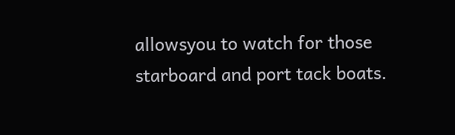allowsyou to watch for those starboard and port tack boats.